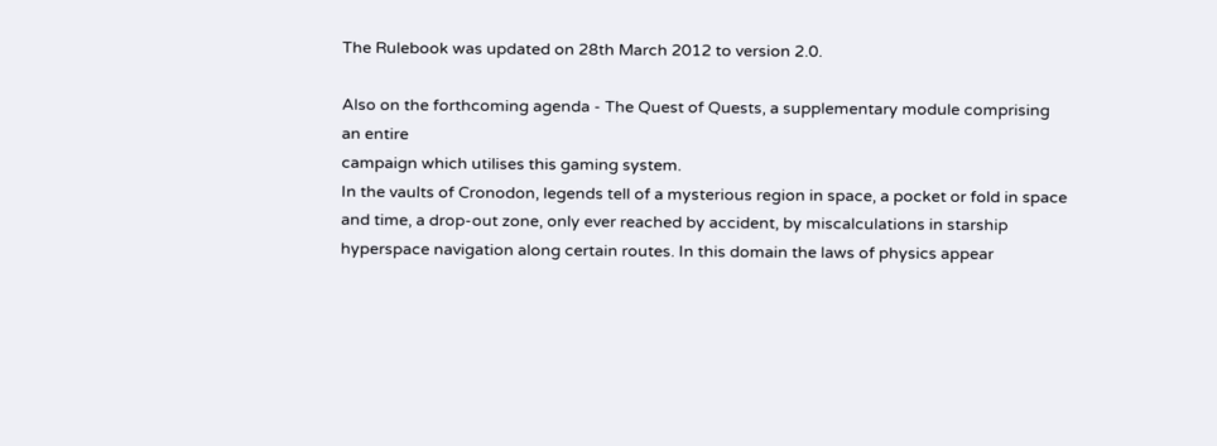The Rulebook was updated on 28th March 2012 to version 2.0.

Also on the forthcoming agenda - The Quest of Quests, a supplementary module comprising an entire
campaign which utilises this gaming system.
In the vaults of Cronodon, legends tell of a mysterious region in space, a pocket or fold in space
and time, a drop-out zone, only ever reached by accident, by miscalculations in starship
hyperspace navigation along certain routes. In this domain the laws of physics appear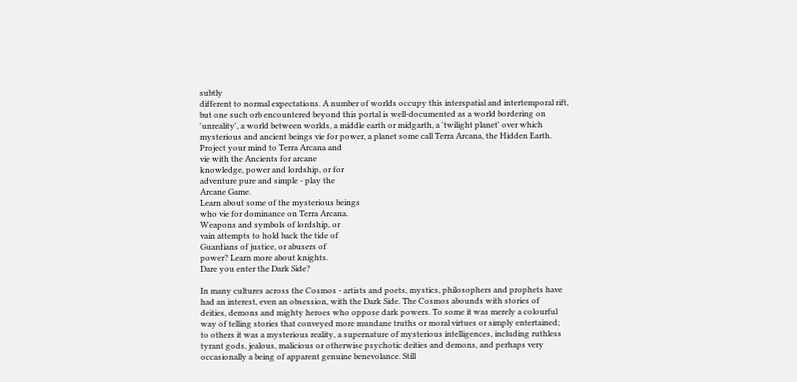subtly
different to normal expectations. A number of worlds occupy this interspatial and intertemporal rift,
but one such orb encountered beyond this portal is well-documented as a world bordering on
'unreality', a world between worlds, a middle earth or midgarth, a 'twilight planet' over which
mysterious and ancient beings vie for power, a planet some call Terra Arcana, the Hidden Earth.
Project your mind to Terra Arcana and
vie with the Ancients for arcane
knowledge, power and lordship, or for
adventure pure and simple - play the
Arcane Game.
Learn about some of the mysterious beings
who vie for dominance on Terra Arcana.
Weapons and symbols of lordship, or
vain attempts to hold back the tide of
Guardians of justice, or abusers of
power? Learn more about knights.
Dare you enter the Dark Side?

In many cultures across the Cosmos - artists and poets, mystics, philosophers and prophets have
had an interest, even an obsession, with the Dark Side. The Cosmos abounds with stories of
deities, demons and mighty heroes who oppose dark powers. To some it was merely a colourful
way of telling stories that conveyed more mundane truths or moral virtues or simply entertained;
to others it was a mysterious reality, a supernature of mysterious intelligences, including ruthless
tyrant gods, jealous, malicious or otherwise psychotic deities and demons, and perhaps very
occasionally a being of apparent genuine benevolance. Still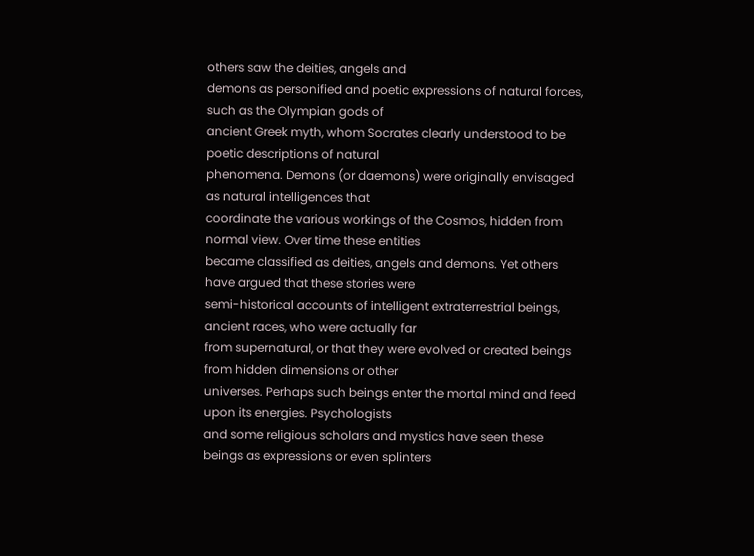others saw the deities, angels and
demons as personified and poetic expressions of natural forces, such as the Olympian gods of
ancient Greek myth, whom Socrates clearly understood to be poetic descriptions of natural
phenomena. Demons (or daemons) were originally envisaged as natural intelligences that
coordinate the various workings of the Cosmos, hidden from normal view. Over time these entities
became classified as deities, angels and demons. Yet others have argued that these stories were
semi-historical accounts of intelligent extraterrestrial beings, ancient races, who were actually far
from supernatural, or that they were evolved or created beings from hidden dimensions or other
universes. Perhaps such beings enter the mortal mind and feed upon its energies. Psychologists
and some religious scholars and mystics have seen these beings as expressions or even splinters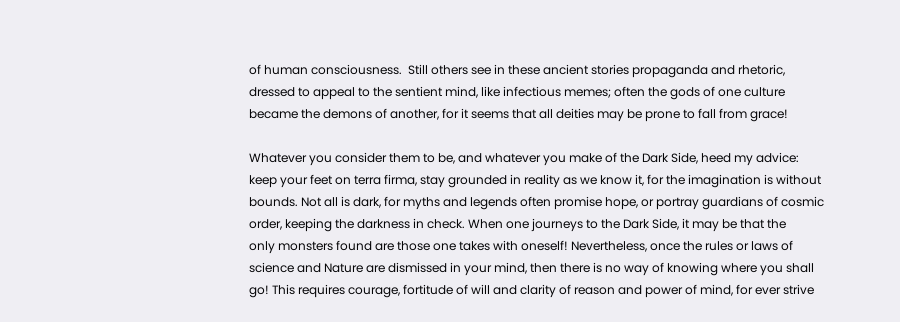of human consciousness.  Still others see in these ancient stories propaganda and rhetoric,
dressed to appeal to the sentient mind, like infectious memes; often the gods of one culture
became the demons of another, for it seems that all deities may be prone to fall from grace!

Whatever you consider them to be, and whatever you make of the Dark Side, heed my advice:
keep your feet on terra firma, stay grounded in reality as we know it, for the imagination is without
bounds. Not all is dark, for myths and legends often promise hope, or portray guardians of cosmic
order, keeping the darkness in check. When one journeys to the Dark Side, it may be that the
only monsters found are those one takes with oneself! Nevertheless, once the rules or laws of
science and Nature are dismissed in your mind, then there is no way of knowing where you shall
go! This requires courage, fortitude of will and clarity of reason and power of mind, for ever strive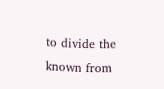to divide the known from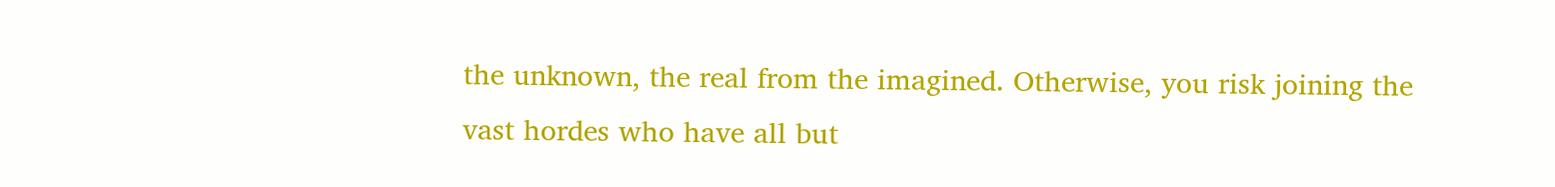the unknown, the real from the imagined. Otherwise, you risk joining the
vast hordes who have all but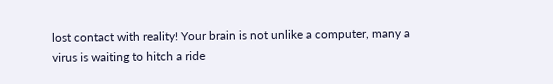lost contact with reality! Your brain is not unlike a computer, many a
virus is waiting to hitch a ride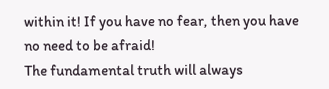within it! If you have no fear, then you have no need to be afraid!
The fundamental truth will always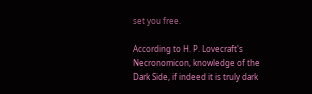set you free.

According to H. P. Lovecraft's Necronomicon, knowledge of the Dark Side, if indeed it is truly dark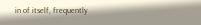in of itself, frequently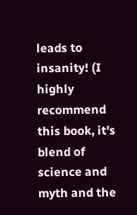leads to insanity! (I highly recommend this book, it's blend of science and
myth and the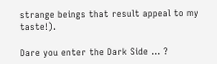strange beings that result appeal to my taste!).

Dare you enter the Dark Side ... ?